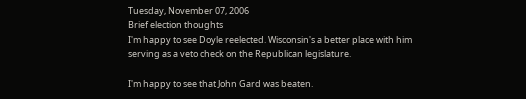Tuesday, November 07, 2006
Brief election thoughts
I'm happy to see Doyle reelected. Wisconsin's a better place with him serving as a veto check on the Republican legislature.

I'm happy to see that John Gard was beaten.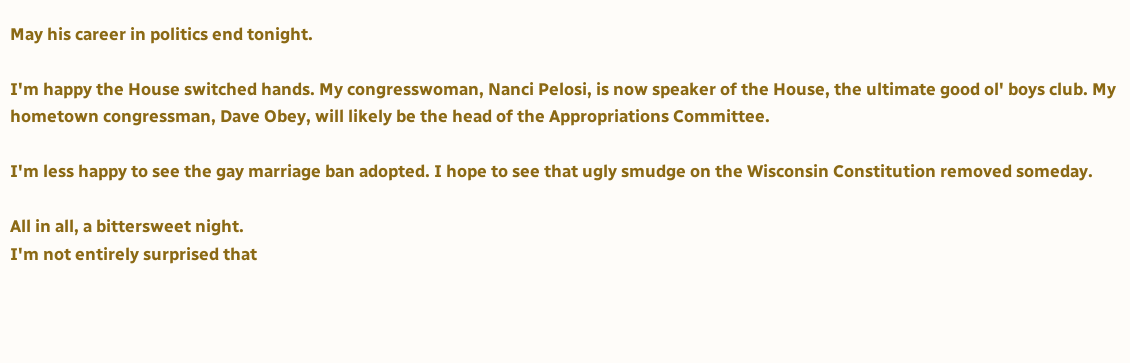May his career in politics end tonight.

I'm happy the House switched hands. My congresswoman, Nanci Pelosi, is now speaker of the House, the ultimate good ol' boys club. My hometown congressman, Dave Obey, will likely be the head of the Appropriations Committee.

I'm less happy to see the gay marriage ban adopted. I hope to see that ugly smudge on the Wisconsin Constitution removed someday.

All in all, a bittersweet night.
I'm not entirely surprised that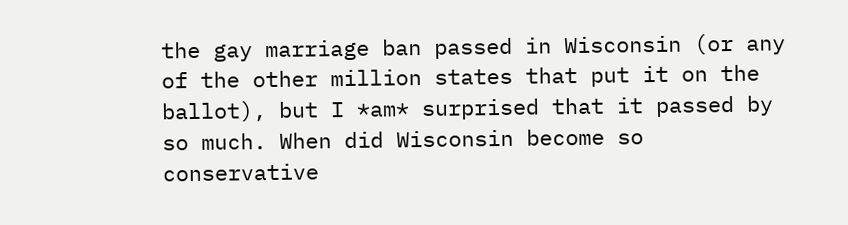the gay marriage ban passed in Wisconsin (or any of the other million states that put it on the ballot), but I *am* surprised that it passed by so much. When did Wisconsin become so conservative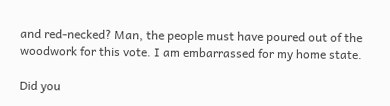and red-necked? Man, the people must have poured out of the woodwork for this vote. I am embarrassed for my home state.

Did you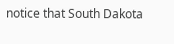notice that South Dakota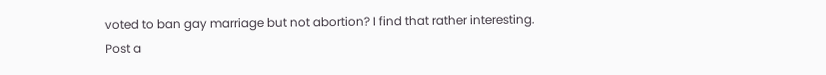voted to ban gay marriage but not abortion? I find that rather interesting.
Post a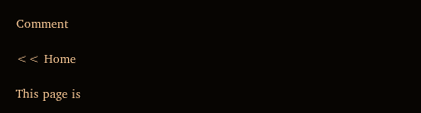Comment

<< Home

This page is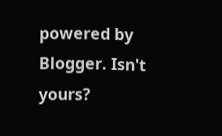powered by Blogger. Isn't yours?